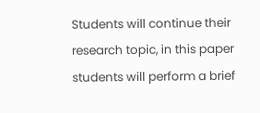Students will continue their research topic, in this paper students will perform a brief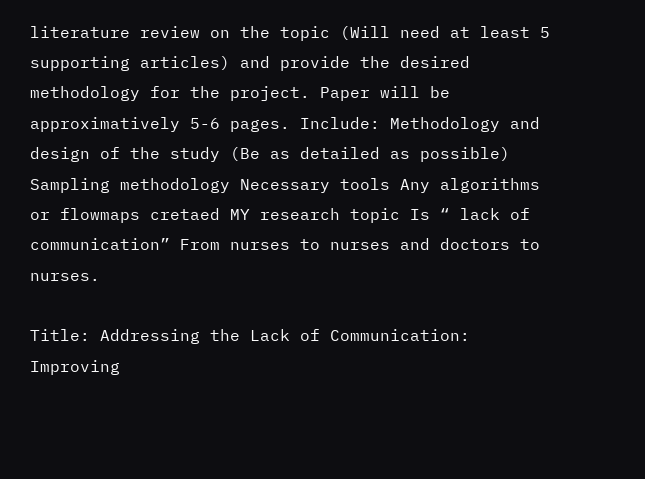literature review on the topic (Will need at least 5 supporting articles) and provide the desired methodology for the project. Paper will be approximatively 5-6 pages. Include: Methodology and design of the study (Be as detailed as possible) Sampling methodology Necessary tools Any algorithms or flowmaps cretaed MY research topic Is “ lack of communication” From nurses to nurses and doctors to nurses.

Title: Addressing the Lack of Communication: Improving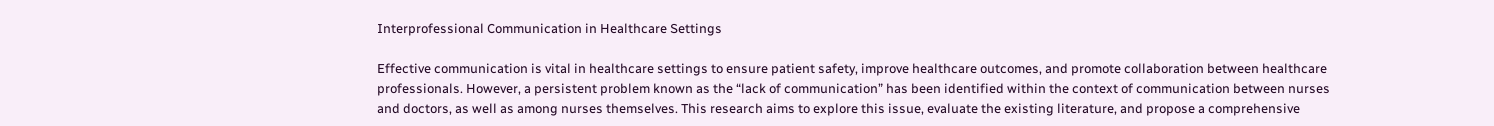Interprofessional Communication in Healthcare Settings

Effective communication is vital in healthcare settings to ensure patient safety, improve healthcare outcomes, and promote collaboration between healthcare professionals. However, a persistent problem known as the “lack of communication” has been identified within the context of communication between nurses and doctors, as well as among nurses themselves. This research aims to explore this issue, evaluate the existing literature, and propose a comprehensive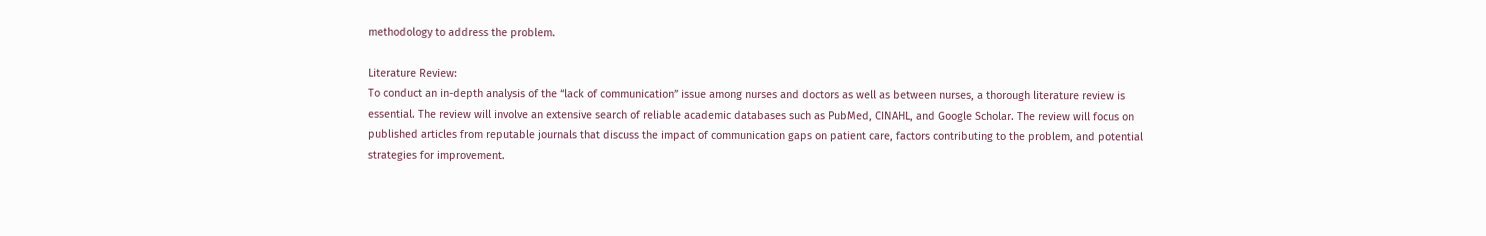methodology to address the problem.

Literature Review:
To conduct an in-depth analysis of the “lack of communication” issue among nurses and doctors as well as between nurses, a thorough literature review is essential. The review will involve an extensive search of reliable academic databases such as PubMed, CINAHL, and Google Scholar. The review will focus on published articles from reputable journals that discuss the impact of communication gaps on patient care, factors contributing to the problem, and potential strategies for improvement.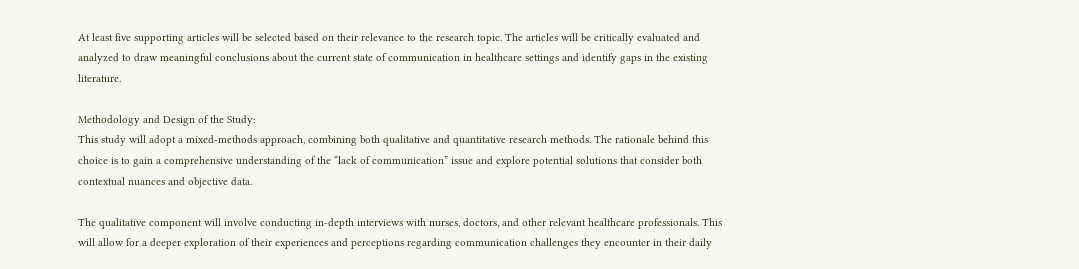At least five supporting articles will be selected based on their relevance to the research topic. The articles will be critically evaluated and analyzed to draw meaningful conclusions about the current state of communication in healthcare settings and identify gaps in the existing literature.

Methodology and Design of the Study:
This study will adopt a mixed-methods approach, combining both qualitative and quantitative research methods. The rationale behind this choice is to gain a comprehensive understanding of the “lack of communication” issue and explore potential solutions that consider both contextual nuances and objective data.

The qualitative component will involve conducting in-depth interviews with nurses, doctors, and other relevant healthcare professionals. This will allow for a deeper exploration of their experiences and perceptions regarding communication challenges they encounter in their daily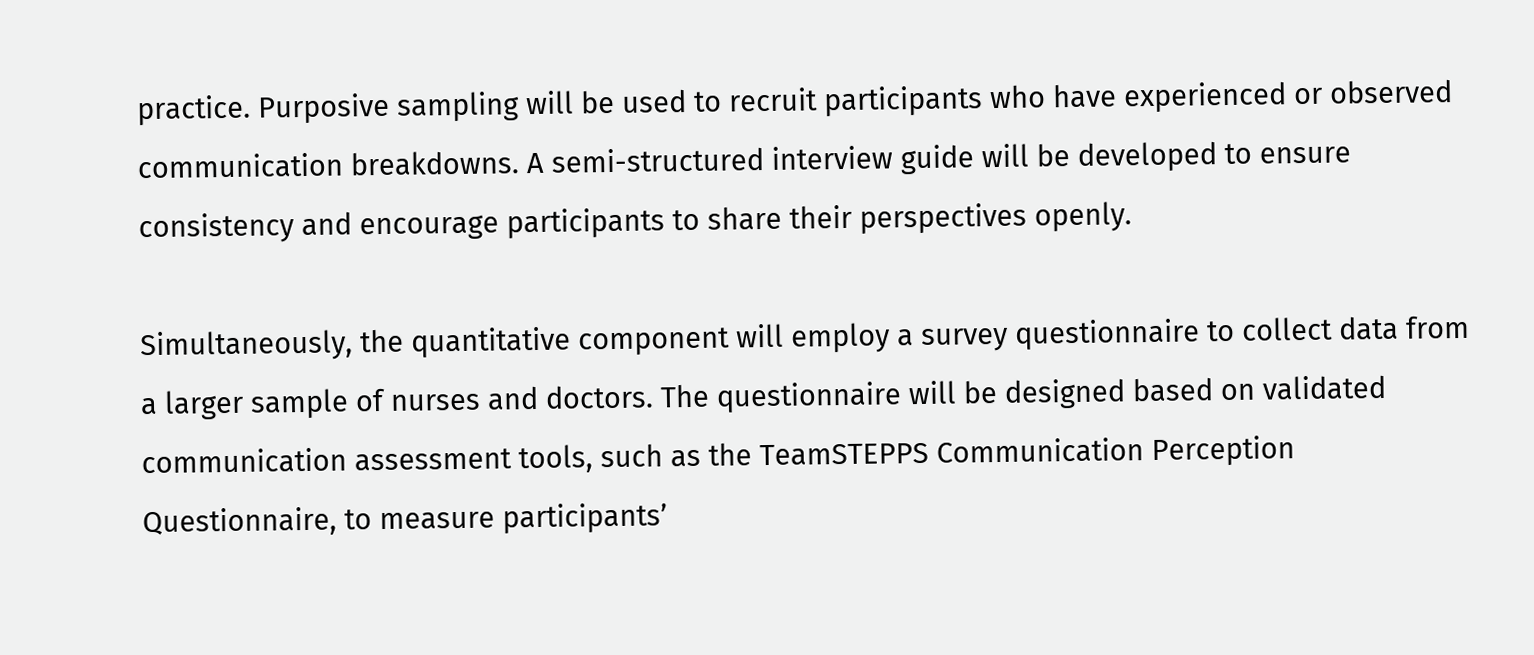practice. Purposive sampling will be used to recruit participants who have experienced or observed communication breakdowns. A semi-structured interview guide will be developed to ensure consistency and encourage participants to share their perspectives openly.

Simultaneously, the quantitative component will employ a survey questionnaire to collect data from a larger sample of nurses and doctors. The questionnaire will be designed based on validated communication assessment tools, such as the TeamSTEPPS Communication Perception Questionnaire, to measure participants’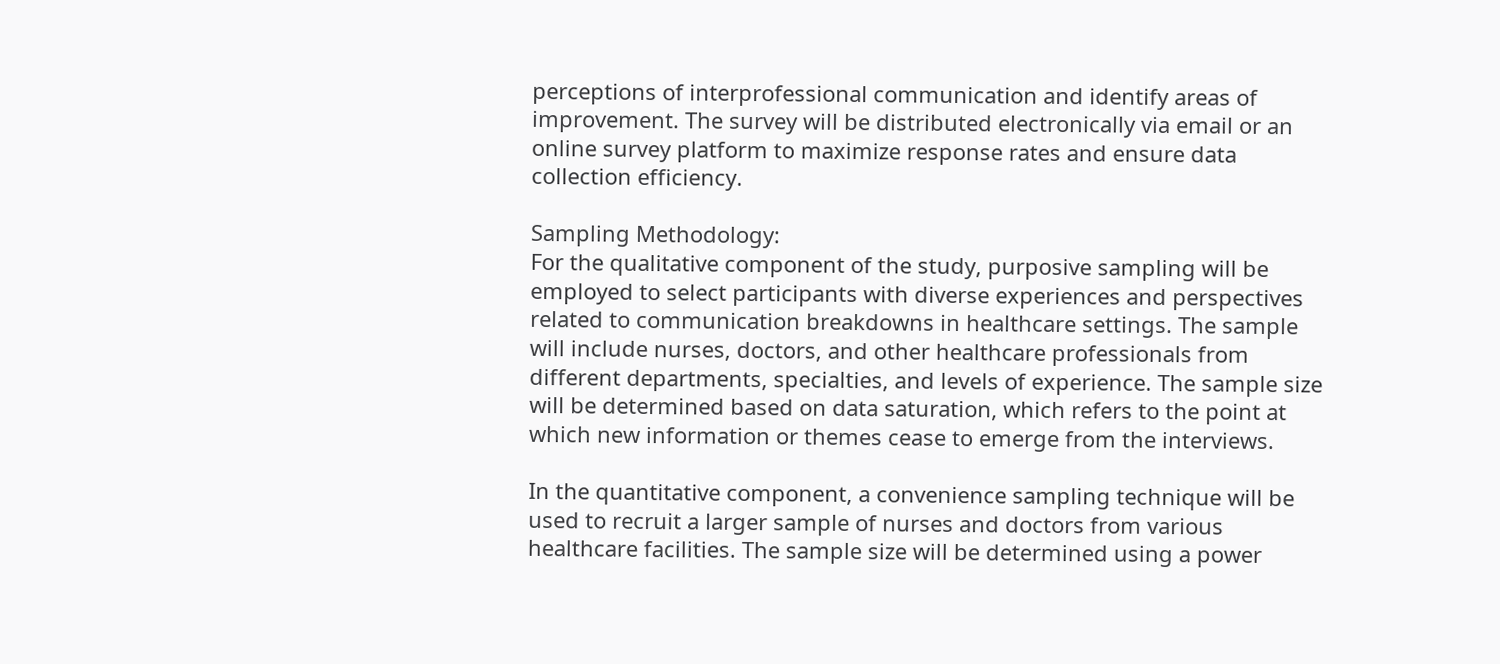perceptions of interprofessional communication and identify areas of improvement. The survey will be distributed electronically via email or an online survey platform to maximize response rates and ensure data collection efficiency.

Sampling Methodology:
For the qualitative component of the study, purposive sampling will be employed to select participants with diverse experiences and perspectives related to communication breakdowns in healthcare settings. The sample will include nurses, doctors, and other healthcare professionals from different departments, specialties, and levels of experience. The sample size will be determined based on data saturation, which refers to the point at which new information or themes cease to emerge from the interviews.

In the quantitative component, a convenience sampling technique will be used to recruit a larger sample of nurses and doctors from various healthcare facilities. The sample size will be determined using a power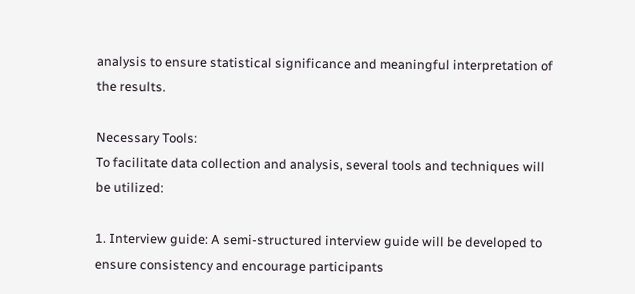analysis to ensure statistical significance and meaningful interpretation of the results.

Necessary Tools:
To facilitate data collection and analysis, several tools and techniques will be utilized:

1. Interview guide: A semi-structured interview guide will be developed to ensure consistency and encourage participants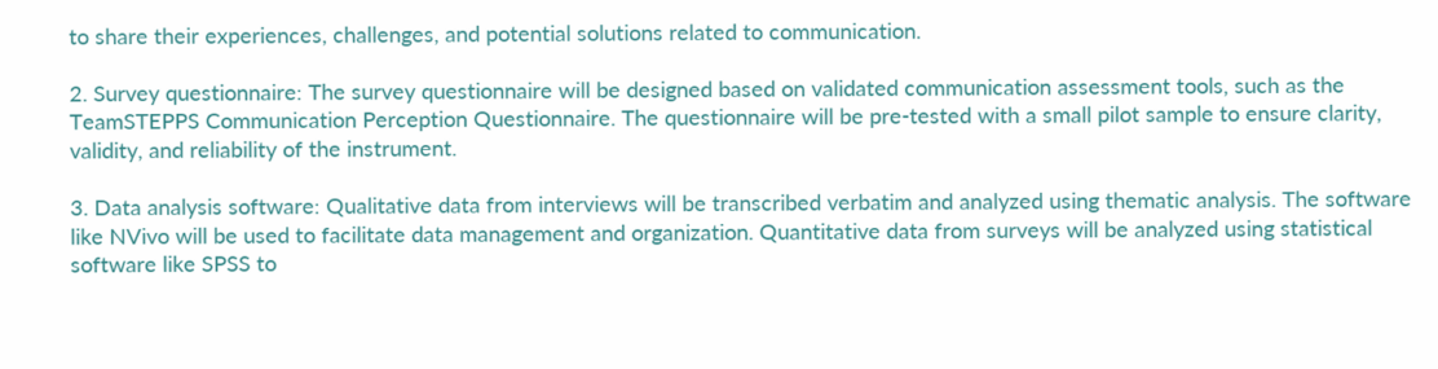to share their experiences, challenges, and potential solutions related to communication.

2. Survey questionnaire: The survey questionnaire will be designed based on validated communication assessment tools, such as the TeamSTEPPS Communication Perception Questionnaire. The questionnaire will be pre-tested with a small pilot sample to ensure clarity, validity, and reliability of the instrument.

3. Data analysis software: Qualitative data from interviews will be transcribed verbatim and analyzed using thematic analysis. The software like NVivo will be used to facilitate data management and organization. Quantitative data from surveys will be analyzed using statistical software like SPSS to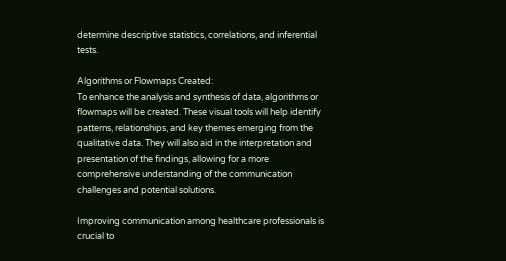determine descriptive statistics, correlations, and inferential tests.

Algorithms or Flowmaps Created:
To enhance the analysis and synthesis of data, algorithms or flowmaps will be created. These visual tools will help identify patterns, relationships, and key themes emerging from the qualitative data. They will also aid in the interpretation and presentation of the findings, allowing for a more comprehensive understanding of the communication challenges and potential solutions.

Improving communication among healthcare professionals is crucial to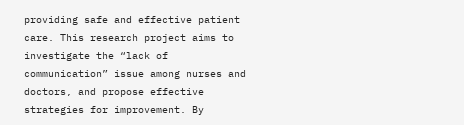providing safe and effective patient care. This research project aims to investigate the “lack of communication” issue among nurses and doctors, and propose effective strategies for improvement. By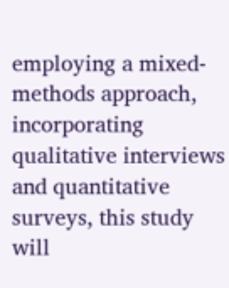employing a mixed-methods approach, incorporating qualitative interviews and quantitative surveys, this study will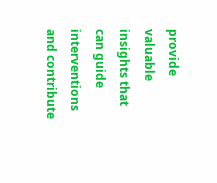provide valuable insights that can guide interventions and contribute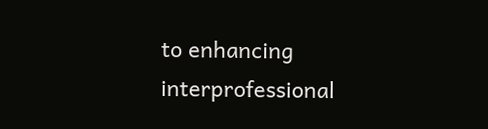to enhancing interprofessional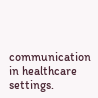communication in healthcare settings.